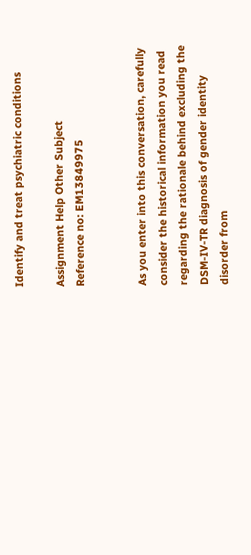Identify and treat psychiatric conditions

Assignment Help Other Subject
Reference no: EM13849975


As you enter into this conversation, carefully consider the historical information you read regarding the rationale behind excluding the DSM-IV-TR diagnosis of gender identity disorder from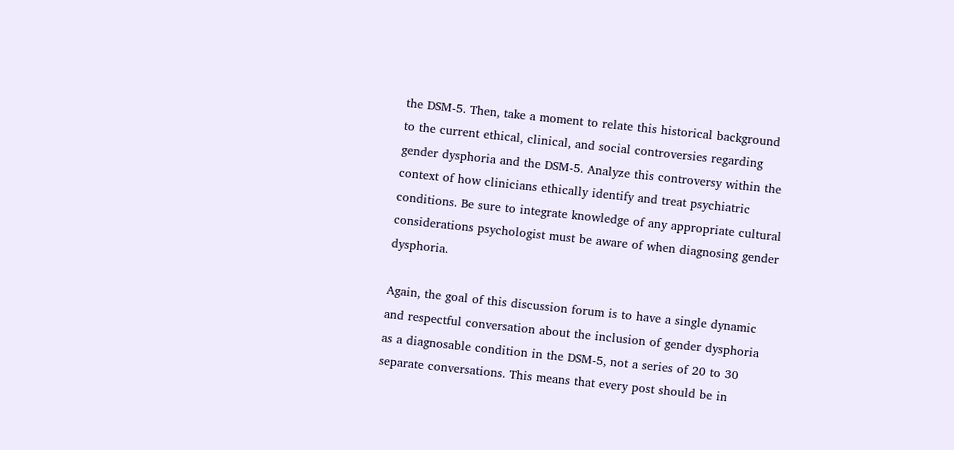the DSM-5. Then, take a moment to relate this historical background to the current ethical, clinical, and social controversies regarding gender dysphoria and the DSM-5. Analyze this controversy within the context of how clinicians ethically identify and treat psychiatric conditions. Be sure to integrate knowledge of any appropriate cultural considerations psychologist must be aware of when diagnosing gender dysphoria.

Again, the goal of this discussion forum is to have a single dynamic and respectful conversation about the inclusion of gender dysphoria as a diagnosable condition in the DSM-5, not a series of 20 to 30 separate conversations. This means that every post should be in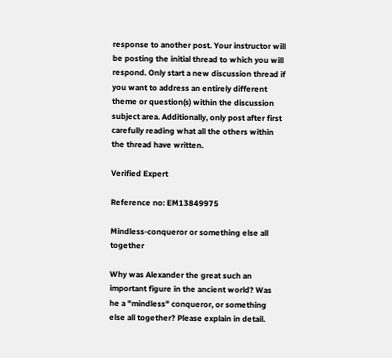response to another post. Your instructor will be posting the initial thread to which you will respond. Only start a new discussion thread if you want to address an entirely different theme or question(s) within the discussion subject area. Additionally, only post after first carefully reading what all the others within the thread have written.

Verified Expert

Reference no: EM13849975

Mindless-conqueror or something else all together

Why was Alexander the great such an important figure in the ancient world? Was he a "mindless" conqueror, or something else all together? Please explain in detail.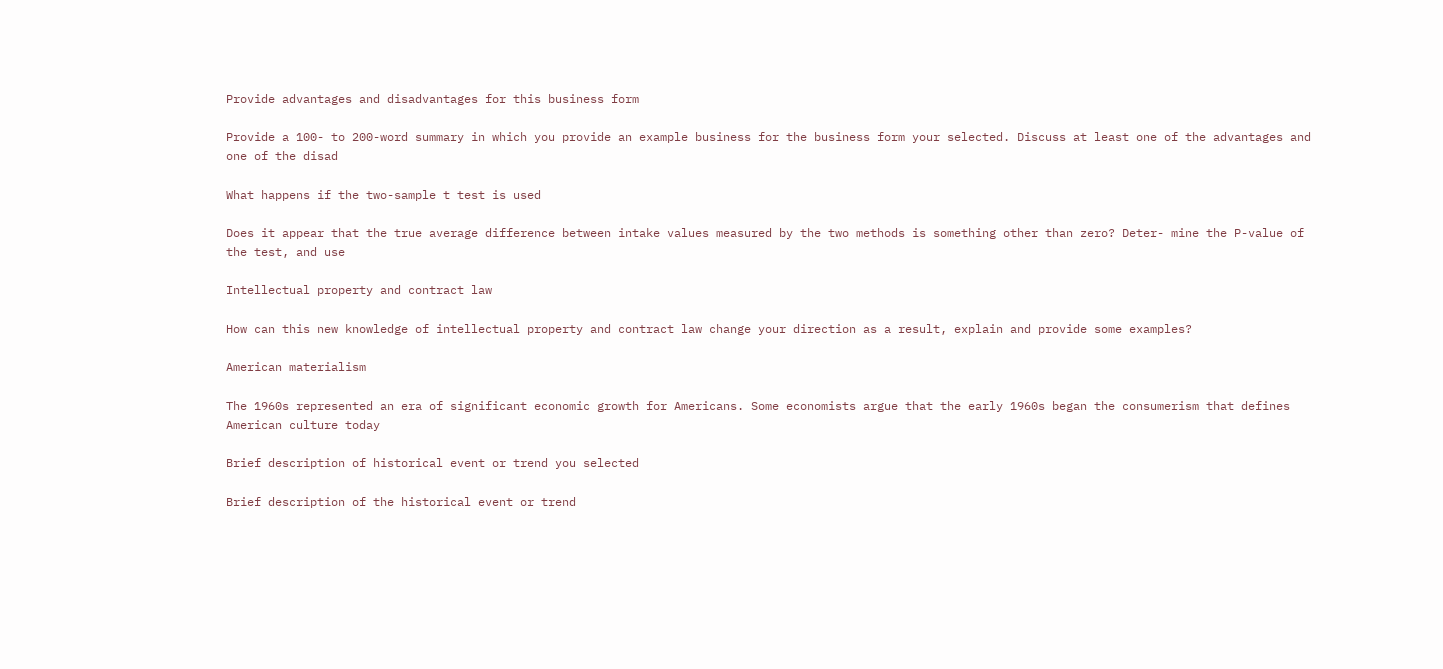Provide advantages and disadvantages for this business form

Provide a 100- to 200-word summary in which you provide an example business for the business form your selected. Discuss at least one of the advantages and one of the disad

What happens if the two-sample t test is used

Does it appear that the true average difference between intake values measured by the two methods is something other than zero? Deter- mine the P-value of the test, and use

Intellectual property and contract law

How can this new knowledge of intellectual property and contract law change your direction as a result, explain and provide some examples?

American materialism

The 1960s represented an era of significant economic growth for Americans. Some economists argue that the early 1960s began the consumerism that defines American culture today

Brief description of historical event or trend you selected

Brief description of the historical event or trend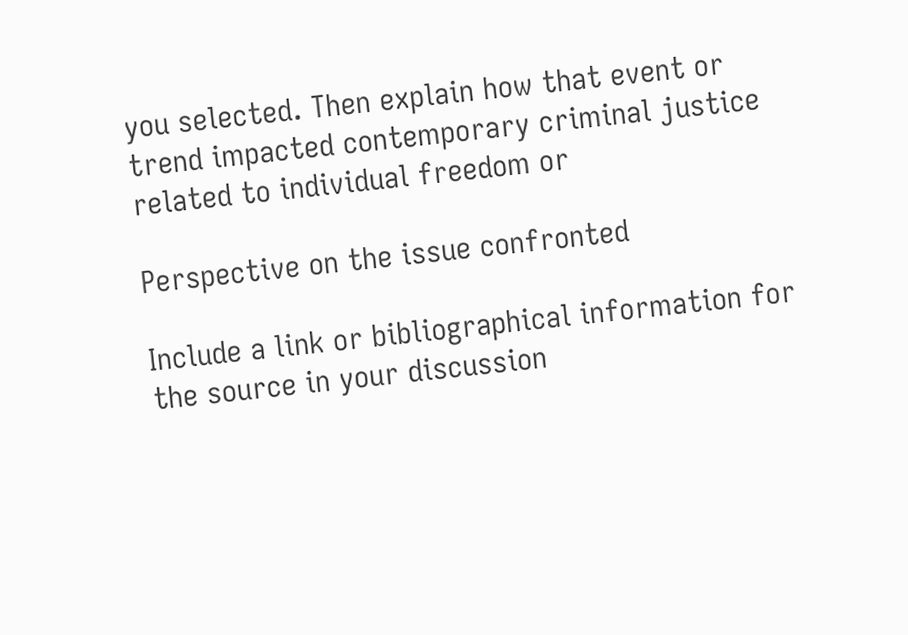you selected. Then explain how that event or trend impacted contemporary criminal justice related to individual freedom or

Perspective on the issue confronted

Include a link or bibliographical information for the source in your discussion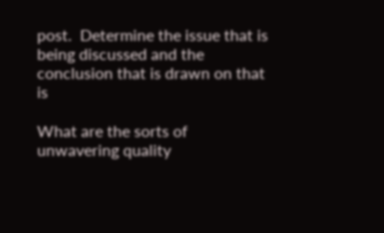post.  Determine the issue that is being discussed and the conclusion that is drawn on that is

What are the sorts of unwavering quality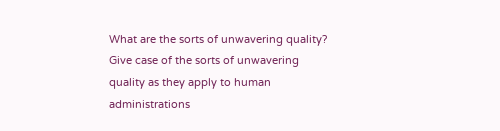What are the sorts of unwavering quality? Give case of the sorts of unwavering quality as they apply to human administrations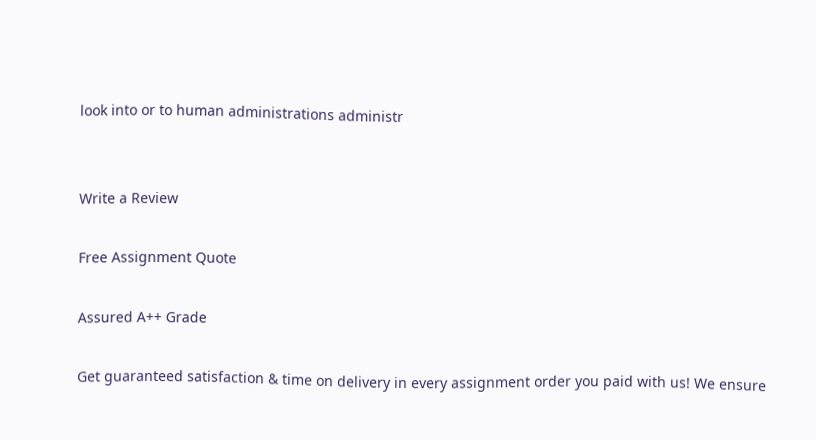look into or to human administrations administr


Write a Review

Free Assignment Quote

Assured A++ Grade

Get guaranteed satisfaction & time on delivery in every assignment order you paid with us! We ensure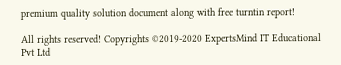premium quality solution document along with free turntin report!

All rights reserved! Copyrights ©2019-2020 ExpertsMind IT Educational Pvt Ltd